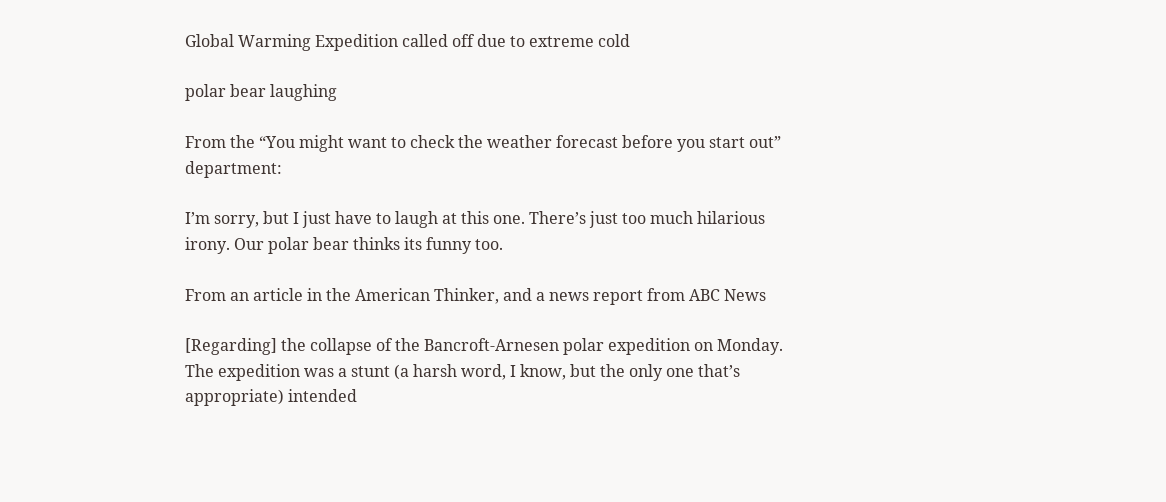Global Warming Expedition called off due to extreme cold

polar bear laughing

From the “You might want to check the weather forecast before you start out” department:

I’m sorry, but I just have to laugh at this one. There’s just too much hilarious irony. Our polar bear thinks its funny too.

From an article in the American Thinker, and a news report from ABC News

[Regarding] the collapse of the Bancroft-Arnesen polar expedition on Monday. The expedition was a stunt (a harsh word, I know, but the only one that’s appropriate) intended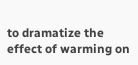to dramatize the effect of warming on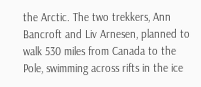the Arctic. The two trekkers, Ann Bancroft and Liv Arnesen, planned to walk 530 miles from Canada to the Pole, swimming across rifts in the ice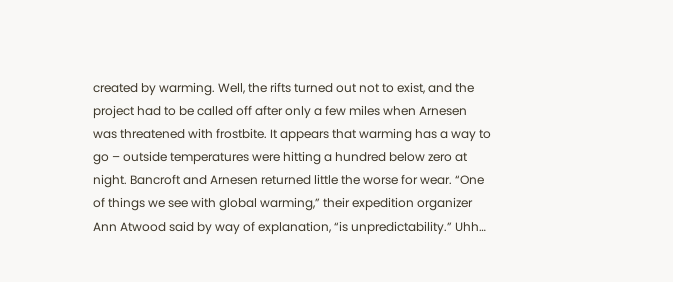created by warming. Well, the rifts turned out not to exist, and the project had to be called off after only a few miles when Arnesen was threatened with frostbite. It appears that warming has a way to go – outside temperatures were hitting a hundred below zero at night. Bancroft and Arnesen returned little the worse for wear. “One of things we see with global warming,” their expedition organizer Ann Atwood said by way of explanation, “is unpredictability.” Uhh…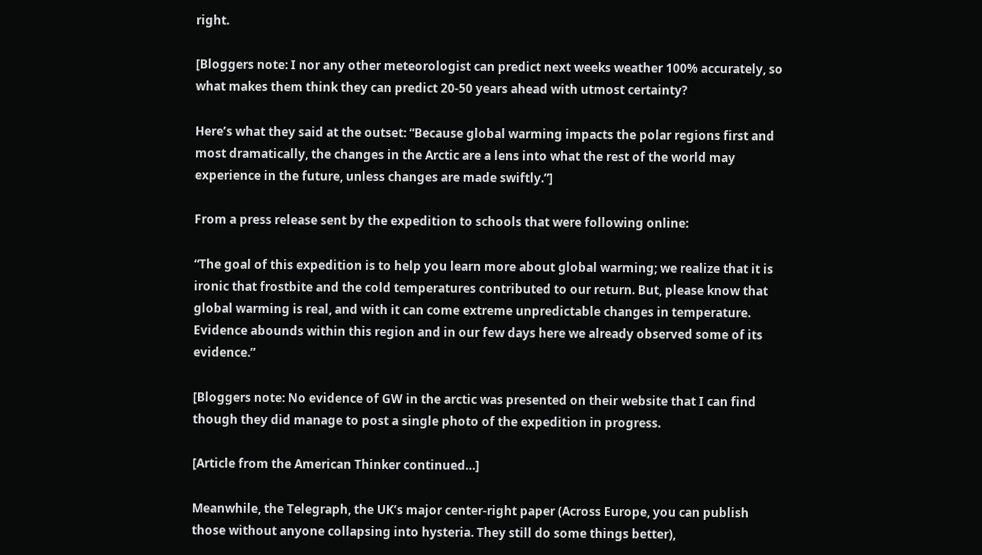right.

[Bloggers note: I nor any other meteorologist can predict next weeks weather 100% accurately, so what makes them think they can predict 20-50 years ahead with utmost certainty?

Here’s what they said at the outset: “Because global warming impacts the polar regions first and most dramatically, the changes in the Arctic are a lens into what the rest of the world may experience in the future, unless changes are made swiftly.”]

From a press release sent by the expedition to schools that were following online:

“The goal of this expedition is to help you learn more about global warming; we realize that it is ironic that frostbite and the cold temperatures contributed to our return. But, please know that global warming is real, and with it can come extreme unpredictable changes in temperature. Evidence abounds within this region and in our few days here we already observed some of its evidence.”

[Bloggers note: No evidence of GW in the arctic was presented on their website that I can find though they did manage to post a single photo of the expedition in progress.

[Article from the American Thinker continued…]

Meanwhile, the Telegraph, the UK’s major center-right paper (Across Europe, you can publish those without anyone collapsing into hysteria. They still do some things better),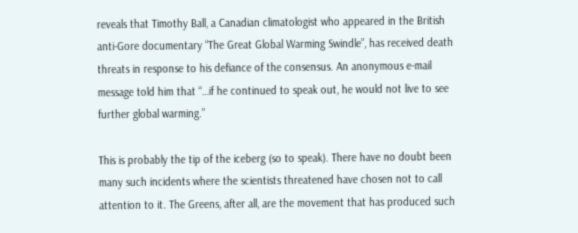reveals that Timothy Ball, a Canadian climatologist who appeared in the British anti-Gore documentary “The Great Global Warming Swindle”, has received death threats in response to his defiance of the consensus. An anonymous e-mail message told him that “…if he continued to speak out, he would not live to see further global warming.”

This is probably the tip of the iceberg (so to speak). There have no doubt been many such incidents where the scientists threatened have chosen not to call attention to it. The Greens, after all, are the movement that has produced such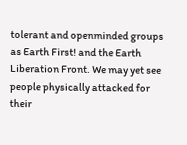tolerant and openminded groups as Earth First! and the Earth Liberation Front. We may yet see people physically attacked for their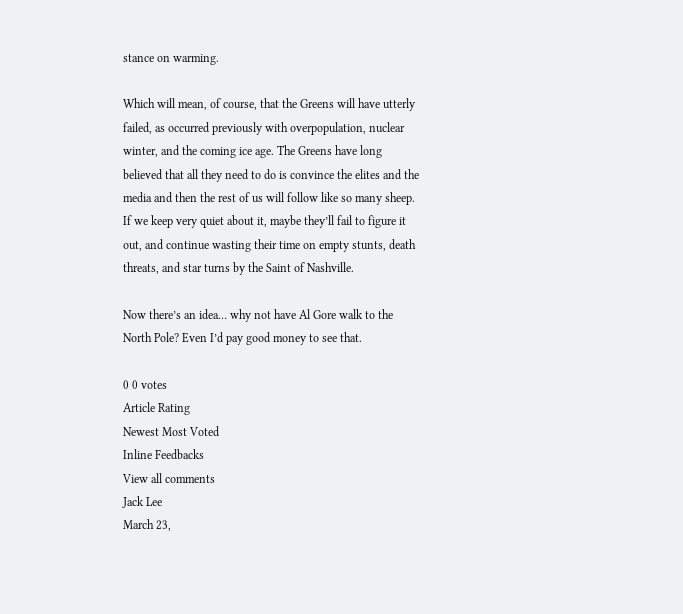stance on warming.

Which will mean, of course, that the Greens will have utterly failed, as occurred previously with overpopulation, nuclear winter, and the coming ice age. The Greens have long believed that all they need to do is convince the elites and the media and then the rest of us will follow like so many sheep. If we keep very quiet about it, maybe they’ll fail to figure it out, and continue wasting their time on empty stunts, death threats, and star turns by the Saint of Nashville.

Now there’s an idea… why not have Al Gore walk to the North Pole? Even I’d pay good money to see that.

0 0 votes
Article Rating
Newest Most Voted
Inline Feedbacks
View all comments
Jack Lee
March 23,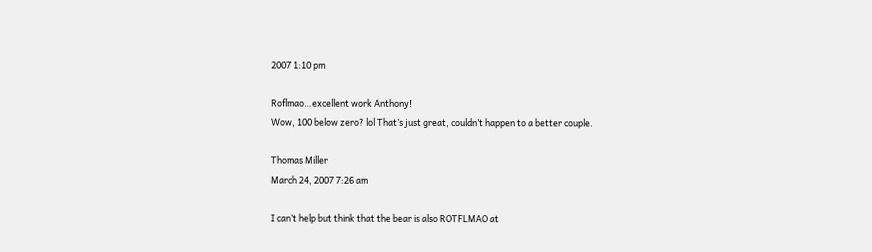2007 1:10 pm

Roflmao…excellent work Anthony!
Wow, 100 below zero? lol That’s just great, couldn’t happen to a better couple.

Thomas Miller
March 24, 2007 7:26 am

I can’t help but think that the bear is also ROTFLMAO at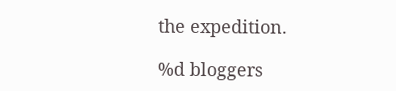the expedition.

%d bloggers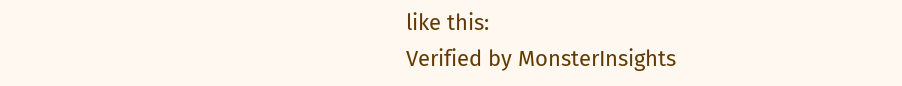like this:
Verified by MonsterInsights